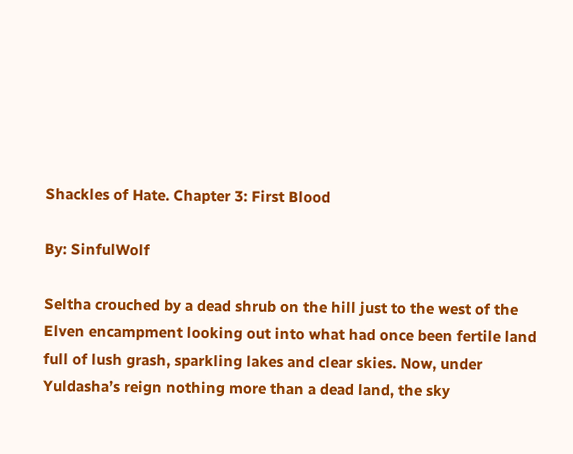Shackles of Hate. Chapter 3: First Blood

By: SinfulWolf

Seltha crouched by a dead shrub on the hill just to the west of the Elven encampment looking out into what had once been fertile land full of lush grash, sparkling lakes and clear skies. Now, under Yuldasha’s reign nothing more than a dead land, the sky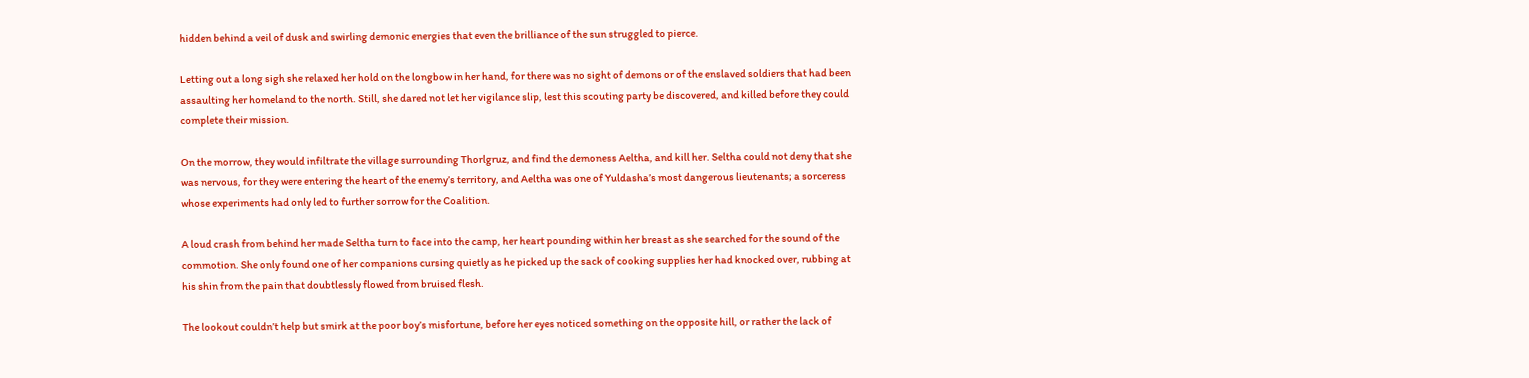hidden behind a veil of dusk and swirling demonic energies that even the brilliance of the sun struggled to pierce.

Letting out a long sigh she relaxed her hold on the longbow in her hand, for there was no sight of demons or of the enslaved soldiers that had been assaulting her homeland to the north. Still, she dared not let her vigilance slip, lest this scouting party be discovered, and killed before they could complete their mission.

On the morrow, they would infiltrate the village surrounding Thorlgruz, and find the demoness Aeltha, and kill her. Seltha could not deny that she was nervous, for they were entering the heart of the enemy’s territory, and Aeltha was one of Yuldasha’s most dangerous lieutenants; a sorceress whose experiments had only led to further sorrow for the Coalition.

A loud crash from behind her made Seltha turn to face into the camp, her heart pounding within her breast as she searched for the sound of the commotion. She only found one of her companions cursing quietly as he picked up the sack of cooking supplies her had knocked over, rubbing at his shin from the pain that doubtlessly flowed from bruised flesh.

The lookout couldn’t help but smirk at the poor boy’s misfortune, before her eyes noticed something on the opposite hill, or rather the lack of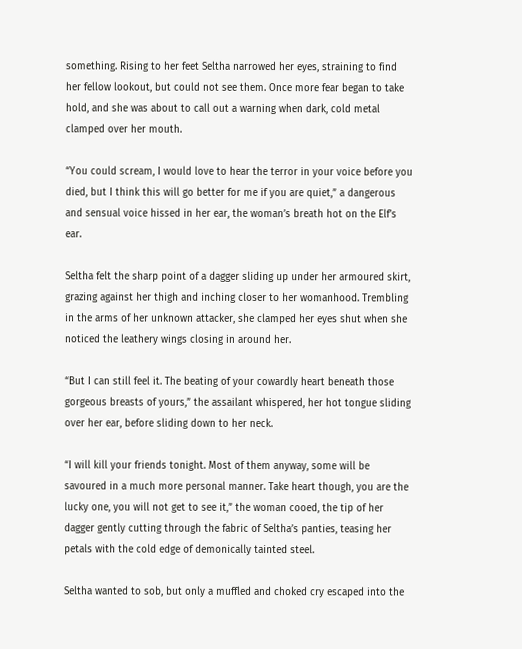something. Rising to her feet Seltha narrowed her eyes, straining to find her fellow lookout, but could not see them. Once more fear began to take hold, and she was about to call out a warning when dark, cold metal clamped over her mouth.

“You could scream, I would love to hear the terror in your voice before you died, but I think this will go better for me if you are quiet,” a dangerous and sensual voice hissed in her ear, the woman’s breath hot on the Elf’s ear.

Seltha felt the sharp point of a dagger sliding up under her armoured skirt, grazing against her thigh and inching closer to her womanhood. Trembling in the arms of her unknown attacker, she clamped her eyes shut when she noticed the leathery wings closing in around her.

“But I can still feel it. The beating of your cowardly heart beneath those gorgeous breasts of yours,” the assailant whispered, her hot tongue sliding over her ear, before sliding down to her neck.

“I will kill your friends tonight. Most of them anyway, some will be savoured in a much more personal manner. Take heart though, you are the lucky one, you will not get to see it,” the woman cooed, the tip of her dagger gently cutting through the fabric of Seltha’s panties, teasing her petals with the cold edge of demonically tainted steel.

Seltha wanted to sob, but only a muffled and choked cry escaped into the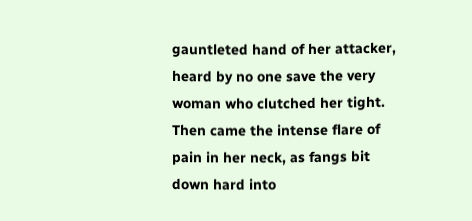gauntleted hand of her attacker, heard by no one save the very woman who clutched her tight. Then came the intense flare of pain in her neck, as fangs bit down hard into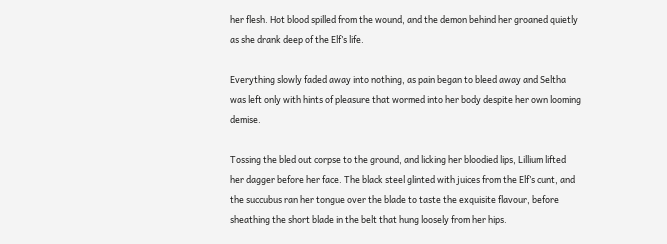her flesh. Hot blood spilled from the wound, and the demon behind her groaned quietly as she drank deep of the Elf’s life.

Everything slowly faded away into nothing, as pain began to bleed away and Seltha was left only with hints of pleasure that wormed into her body despite her own looming demise.

Tossing the bled out corpse to the ground, and licking her bloodied lips, Lillium lifted her dagger before her face. The black steel glinted with juices from the Elf’s cunt, and the succubus ran her tongue over the blade to taste the exquisite flavour, before sheathing the short blade in the belt that hung loosely from her hips.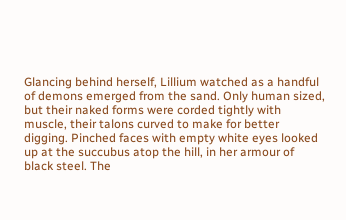Glancing behind herself, Lillium watched as a handful of demons emerged from the sand. Only human sized, but their naked forms were corded tightly with muscle, their talons curved to make for better digging. Pinched faces with empty white eyes looked up at the succubus atop the hill, in her armour of black steel. The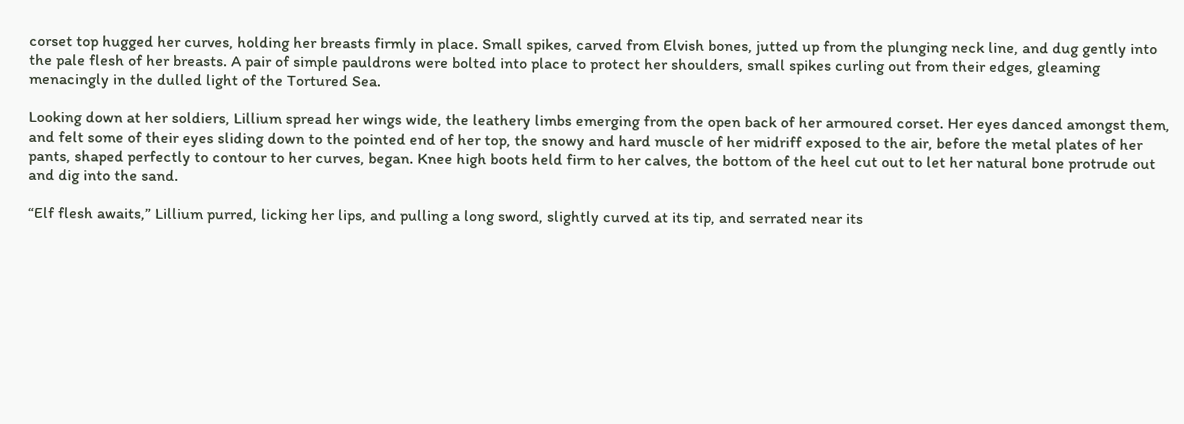corset top hugged her curves, holding her breasts firmly in place. Small spikes, carved from Elvish bones, jutted up from the plunging neck line, and dug gently into the pale flesh of her breasts. A pair of simple pauldrons were bolted into place to protect her shoulders, small spikes curling out from their edges, gleaming menacingly in the dulled light of the Tortured Sea.

Looking down at her soldiers, Lillium spread her wings wide, the leathery limbs emerging from the open back of her armoured corset. Her eyes danced amongst them, and felt some of their eyes sliding down to the pointed end of her top, the snowy and hard muscle of her midriff exposed to the air, before the metal plates of her pants, shaped perfectly to contour to her curves, began. Knee high boots held firm to her calves, the bottom of the heel cut out to let her natural bone protrude out and dig into the sand.

“Elf flesh awaits,” Lillium purred, licking her lips, and pulling a long sword, slightly curved at its tip, and serrated near its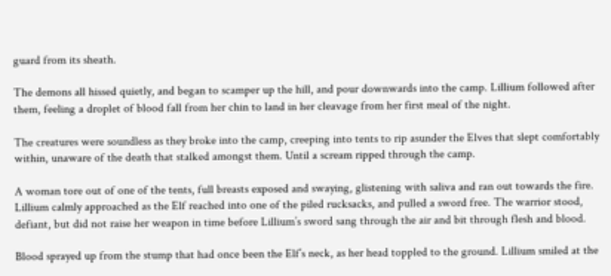guard from its sheath.

The demons all hissed quietly, and began to scamper up the hill, and pour downwards into the camp. Lillium followed after them, feeling a droplet of blood fall from her chin to land in her cleavage from her first meal of the night.

The creatures were soundless as they broke into the camp, creeping into tents to rip asunder the Elves that slept comfortably within, unaware of the death that stalked amongst them. Until a scream ripped through the camp.

A woman tore out of one of the tents, full breasts exposed and swaying, glistening with saliva and ran out towards the fire. Lillium calmly approached as the Elf reached into one of the piled rucksacks, and pulled a sword free. The warrior stood, defiant, but did not raise her weapon in time before Lillium’s sword sang through the air and bit through flesh and blood.

Blood sprayed up from the stump that had once been the Elf’s neck, as her head toppled to the ground. Lillium smiled at the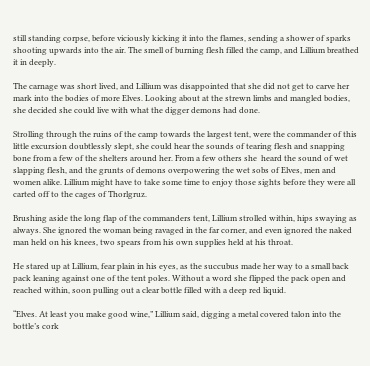still standing corpse, before viciously kicking it into the flames, sending a shower of sparks shooting upwards into the air. The smell of burning flesh filled the camp, and Lillium breathed it in deeply.

The carnage was short lived, and Lillium was disappointed that she did not get to carve her mark into the bodies of more Elves. Looking about at the strewn limbs and mangled bodies, she decided she could live with what the digger demons had done.

Strolling through the ruins of the camp towards the largest tent, were the commander of this little excursion doubtlessly slept, she could hear the sounds of tearing flesh and snapping bone from a few of the shelters around her. From a few others she  heard the sound of wet slapping flesh, and the grunts of demons overpowering the wet sobs of Elves, men and women alike. Lillium might have to take some time to enjoy those sights before they were all carted off to the cages of Thorlgruz.

Brushing aside the long flap of the commanders tent, Lillium strolled within, hips swaying as always. She ignored the woman being ravaged in the far corner, and even ignored the naked man held on his knees, two spears from his own supplies held at his throat.

He stared up at Lillium, fear plain in his eyes, as the succubus made her way to a small back pack leaning against one of the tent poles. Without a word she flipped the pack open and reached within, soon pulling out a clear bottle filled with a deep red liquid.

“Elves. At least you make good wine,” Lillium said, digging a metal covered talon into the bottle’s cork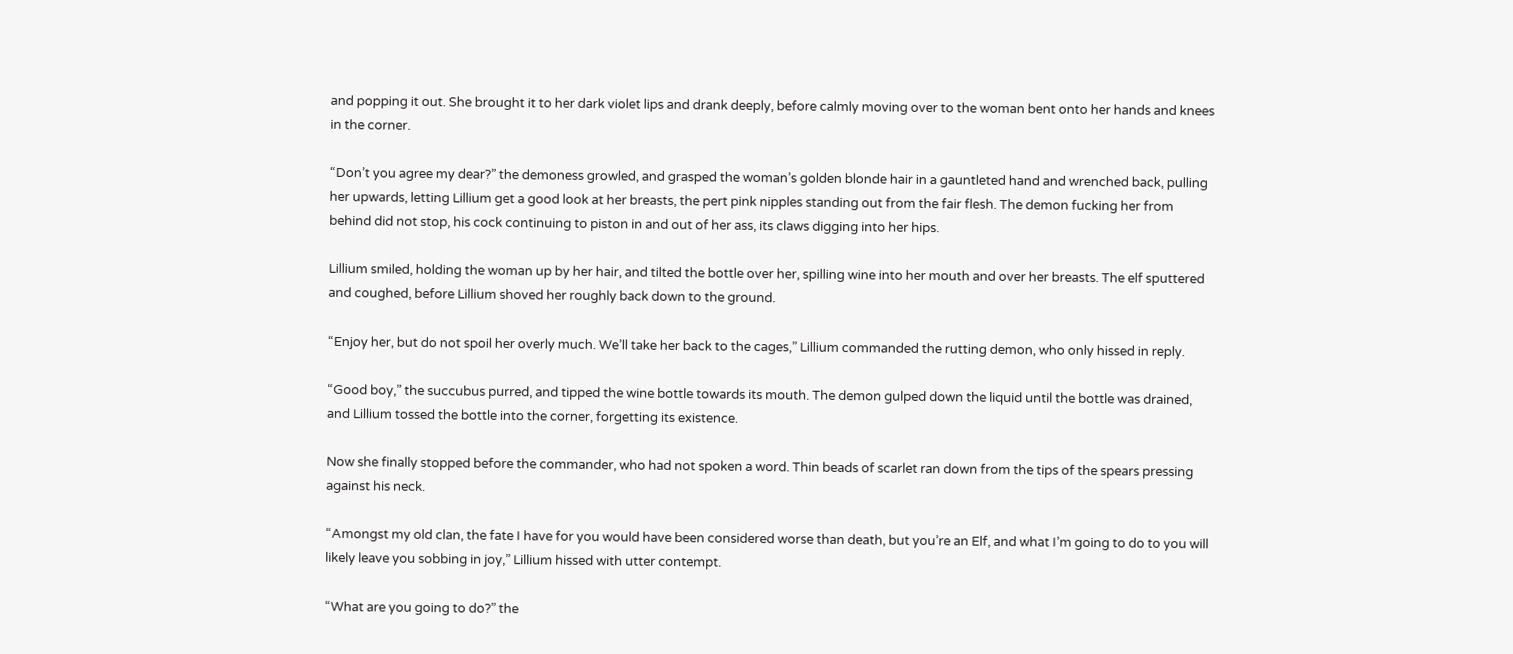and popping it out. She brought it to her dark violet lips and drank deeply, before calmly moving over to the woman bent onto her hands and knees in the corner.

“Don’t you agree my dear?” the demoness growled, and grasped the woman’s golden blonde hair in a gauntleted hand and wrenched back, pulling her upwards, letting Lillium get a good look at her breasts, the pert pink nipples standing out from the fair flesh. The demon fucking her from behind did not stop, his cock continuing to piston in and out of her ass, its claws digging into her hips.

Lillium smiled, holding the woman up by her hair, and tilted the bottle over her, spilling wine into her mouth and over her breasts. The elf sputtered and coughed, before Lillium shoved her roughly back down to the ground.

“Enjoy her, but do not spoil her overly much. We’ll take her back to the cages,” Lillium commanded the rutting demon, who only hissed in reply.

“Good boy,” the succubus purred, and tipped the wine bottle towards its mouth. The demon gulped down the liquid until the bottle was drained, and Lillium tossed the bottle into the corner, forgetting its existence.

Now she finally stopped before the commander, who had not spoken a word. Thin beads of scarlet ran down from the tips of the spears pressing against his neck.

“Amongst my old clan, the fate I have for you would have been considered worse than death, but you’re an Elf, and what I’m going to do to you will likely leave you sobbing in joy,” Lillium hissed with utter contempt.

“What are you going to do?” the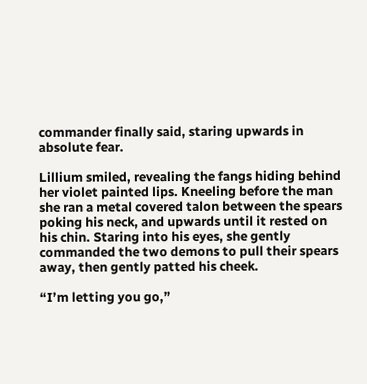commander finally said, staring upwards in absolute fear.

Lillium smiled, revealing the fangs hiding behind her violet painted lips. Kneeling before the man she ran a metal covered talon between the spears poking his neck, and upwards until it rested on his chin. Staring into his eyes, she gently commanded the two demons to pull their spears away, then gently patted his cheek.

“I’m letting you go,”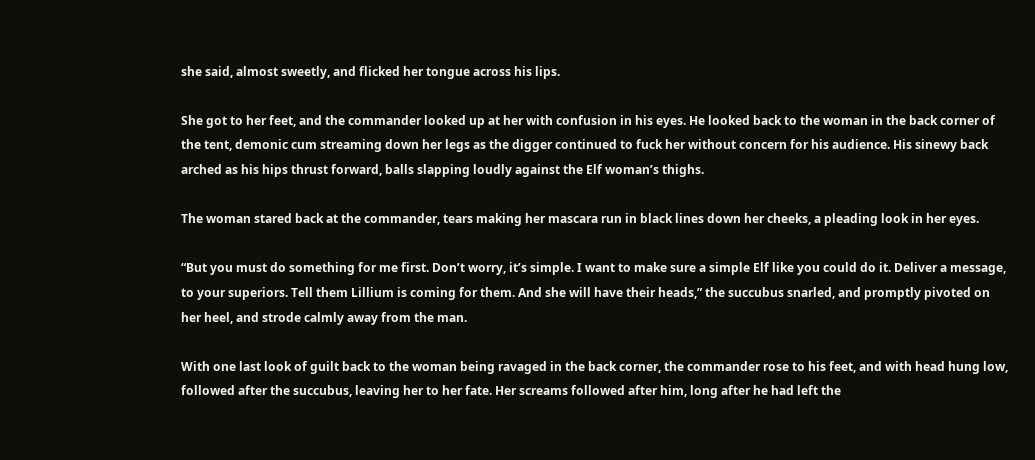she said, almost sweetly, and flicked her tongue across his lips.

She got to her feet, and the commander looked up at her with confusion in his eyes. He looked back to the woman in the back corner of the tent, demonic cum streaming down her legs as the digger continued to fuck her without concern for his audience. His sinewy back arched as his hips thrust forward, balls slapping loudly against the Elf woman’s thighs.

The woman stared back at the commander, tears making her mascara run in black lines down her cheeks, a pleading look in her eyes.

“But you must do something for me first. Don’t worry, it’s simple. I want to make sure a simple Elf like you could do it. Deliver a message, to your superiors. Tell them Lillium is coming for them. And she will have their heads,” the succubus snarled, and promptly pivoted on her heel, and strode calmly away from the man.

With one last look of guilt back to the woman being ravaged in the back corner, the commander rose to his feet, and with head hung low, followed after the succubus, leaving her to her fate. Her screams followed after him, long after he had left the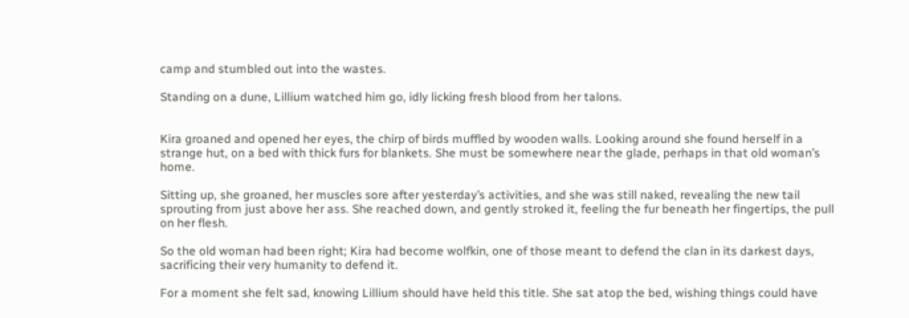camp and stumbled out into the wastes.

Standing on a dune, Lillium watched him go, idly licking fresh blood from her talons.


Kira groaned and opened her eyes, the chirp of birds muffled by wooden walls. Looking around she found herself in a strange hut, on a bed with thick furs for blankets. She must be somewhere near the glade, perhaps in that old woman’s home.

Sitting up, she groaned, her muscles sore after yesterday’s activities, and she was still naked, revealing the new tail sprouting from just above her ass. She reached down, and gently stroked it, feeling the fur beneath her fingertips, the pull on her flesh.

So the old woman had been right; Kira had become wolfkin, one of those meant to defend the clan in its darkest days, sacrificing their very humanity to defend it.

For a moment she felt sad, knowing Lillium should have held this title. She sat atop the bed, wishing things could have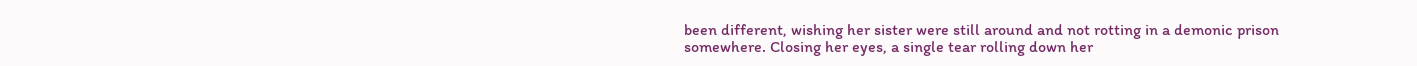been different, wishing her sister were still around and not rotting in a demonic prison somewhere. Closing her eyes, a single tear rolling down her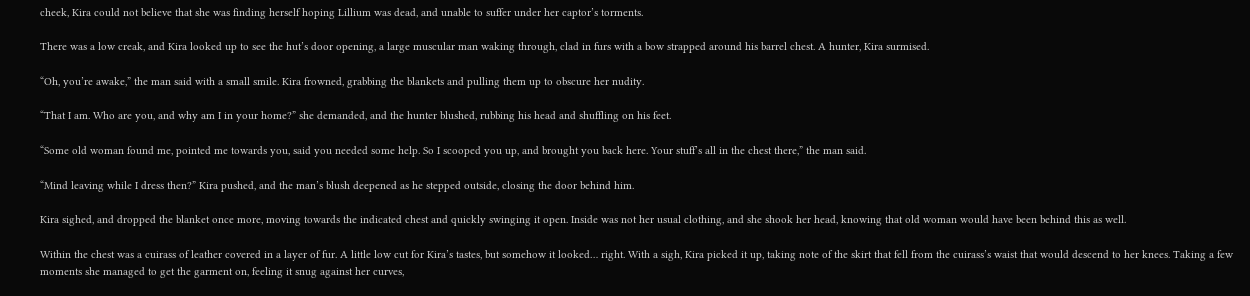cheek, Kira could not believe that she was finding herself hoping Lillium was dead, and unable to suffer under her captor’s torments.

There was a low creak, and Kira looked up to see the hut’s door opening, a large muscular man waking through, clad in furs with a bow strapped around his barrel chest. A hunter, Kira surmised.

“Oh, you’re awake,” the man said with a small smile. Kira frowned, grabbing the blankets and pulling them up to obscure her nudity.

“That I am. Who are you, and why am I in your home?” she demanded, and the hunter blushed, rubbing his head and shuffling on his feet.

“Some old woman found me, pointed me towards you, said you needed some help. So I scooped you up, and brought you back here. Your stuff’s all in the chest there,” the man said.

“Mind leaving while I dress then?” Kira pushed, and the man’s blush deepened as he stepped outside, closing the door behind him.

Kira sighed, and dropped the blanket once more, moving towards the indicated chest and quickly swinging it open. Inside was not her usual clothing, and she shook her head, knowing that old woman would have been behind this as well.

Within the chest was a cuirass of leather covered in a layer of fur. A little low cut for Kira’s tastes, but somehow it looked… right. With a sigh, Kira picked it up, taking note of the skirt that fell from the cuirass’s waist that would descend to her knees. Taking a few moments she managed to get the garment on, feeling it snug against her curves,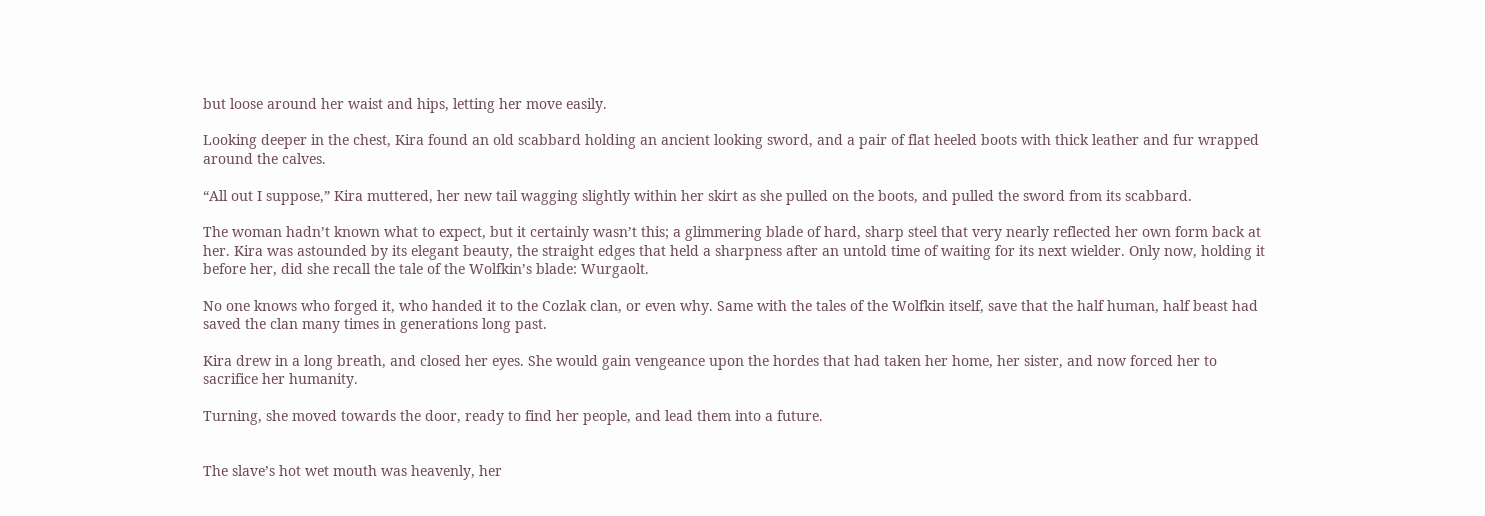but loose around her waist and hips, letting her move easily.

Looking deeper in the chest, Kira found an old scabbard holding an ancient looking sword, and a pair of flat heeled boots with thick leather and fur wrapped around the calves.

“All out I suppose,” Kira muttered, her new tail wagging slightly within her skirt as she pulled on the boots, and pulled the sword from its scabbard.

The woman hadn’t known what to expect, but it certainly wasn’t this; a glimmering blade of hard, sharp steel that very nearly reflected her own form back at her. Kira was astounded by its elegant beauty, the straight edges that held a sharpness after an untold time of waiting for its next wielder. Only now, holding it before her, did she recall the tale of the Wolfkin’s blade: Wurgaolt.

No one knows who forged it, who handed it to the Cozlak clan, or even why. Same with the tales of the Wolfkin itself, save that the half human, half beast had saved the clan many times in generations long past.

Kira drew in a long breath, and closed her eyes. She would gain vengeance upon the hordes that had taken her home, her sister, and now forced her to sacrifice her humanity.

Turning, she moved towards the door, ready to find her people, and lead them into a future.


The slave’s hot wet mouth was heavenly, her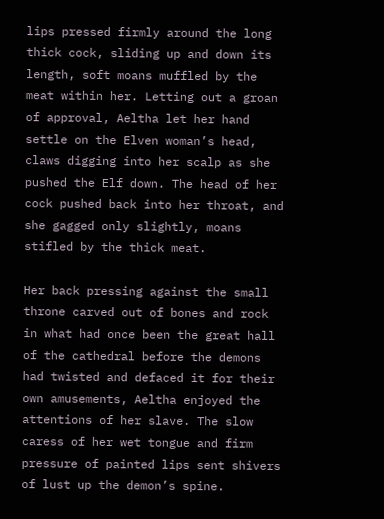lips pressed firmly around the long thick cock, sliding up and down its length, soft moans muffled by the meat within her. Letting out a groan of approval, Aeltha let her hand settle on the Elven woman’s head, claws digging into her scalp as she pushed the Elf down. The head of her cock pushed back into her throat, and she gagged only slightly, moans stifled by the thick meat.

Her back pressing against the small throne carved out of bones and rock in what had once been the great hall of the cathedral before the demons had twisted and defaced it for their own amusements, Aeltha enjoyed the attentions of her slave. The slow caress of her wet tongue and firm pressure of painted lips sent shivers of lust up the demon’s spine.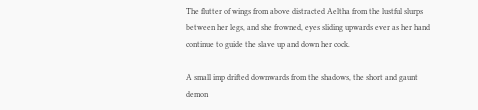The flutter of wings from above distracted Aeltha from the lustful slurps between her legs, and she frowned, eyes sliding upwards ever as her hand continue to guide the slave up and down her cock.

A small imp drifted downwards from the shadows, the short and gaunt demon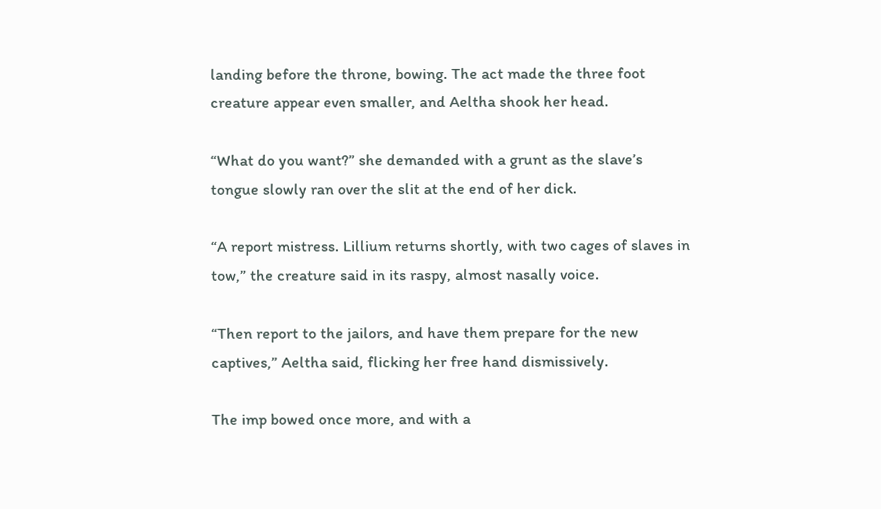landing before the throne, bowing. The act made the three foot creature appear even smaller, and Aeltha shook her head.

“What do you want?” she demanded with a grunt as the slave’s tongue slowly ran over the slit at the end of her dick.

“A report mistress. Lillium returns shortly, with two cages of slaves in tow,” the creature said in its raspy, almost nasally voice.

“Then report to the jailors, and have them prepare for the new captives,” Aeltha said, flicking her free hand dismissively.

The imp bowed once more, and with a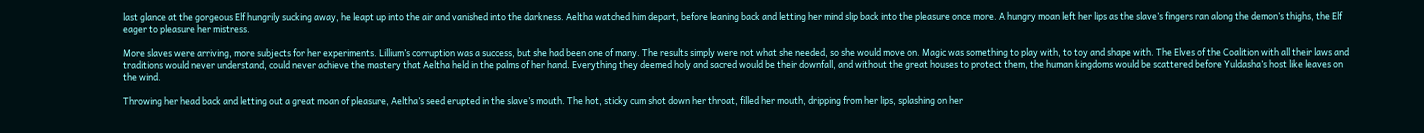last glance at the gorgeous Elf hungrily sucking away, he leapt up into the air and vanished into the darkness. Aeltha watched him depart, before leaning back and letting her mind slip back into the pleasure once more. A hungry moan left her lips as the slave’s fingers ran along the demon’s thighs, the Elf eager to pleasure her mistress.

More slaves were arriving, more subjects for her experiments. Lillium’s corruption was a success, but she had been one of many. The results simply were not what she needed, so she would move on. Magic was something to play with, to toy and shape with. The Elves of the Coalition with all their laws and traditions would never understand, could never achieve the mastery that Aeltha held in the palms of her hand. Everything they deemed holy and sacred would be their downfall, and without the great houses to protect them, the human kingdoms would be scattered before Yuldasha’s host like leaves on the wind.

Throwing her head back and letting out a great moan of pleasure, Aeltha’s seed erupted in the slave’s mouth. The hot, sticky cum shot down her throat, filled her mouth, dripping from her lips, splashing on her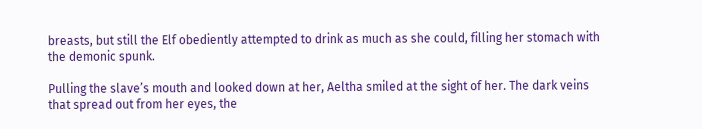breasts, but still the Elf obediently attempted to drink as much as she could, filling her stomach with the demonic spunk.

Pulling the slave’s mouth and looked down at her, Aeltha smiled at the sight of her. The dark veins that spread out from her eyes, the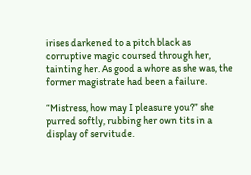irises darkened to a pitch black as corruptive magic coursed through her, tainting her. As good a whore as she was, the former magistrate had been a failure.

“Mistress, how may I pleasure you?” she purred softly, rubbing her own tits in a display of servitude.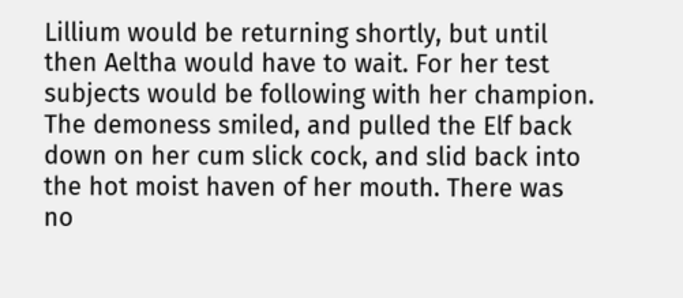Lillium would be returning shortly, but until then Aeltha would have to wait. For her test subjects would be following with her champion. The demoness smiled, and pulled the Elf back down on her cum slick cock, and slid back into the hot moist haven of her mouth. There was no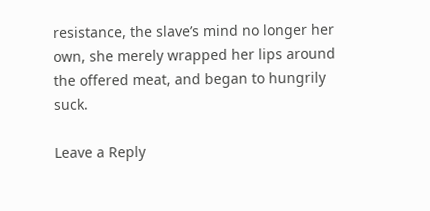resistance, the slave’s mind no longer her own, she merely wrapped her lips around the offered meat, and began to hungrily suck.

Leave a Reply